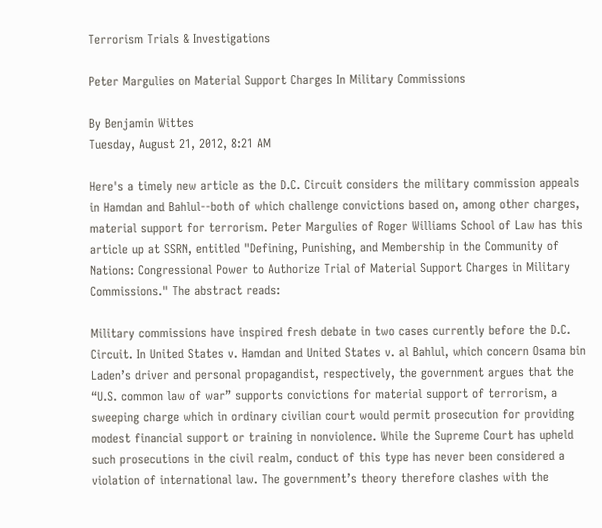Terrorism Trials & Investigations

Peter Margulies on Material Support Charges In Military Commissions

By Benjamin Wittes
Tuesday, August 21, 2012, 8:21 AM

Here's a timely new article as the D.C. Circuit considers the military commission appeals in Hamdan and Bahlul--both of which challenge convictions based on, among other charges, material support for terrorism. Peter Margulies of Roger Williams School of Law has this article up at SSRN, entitled "Defining, Punishing, and Membership in the Community of Nations: Congressional Power to Authorize Trial of Material Support Charges in Military Commissions." The abstract reads:

Military commissions have inspired fresh debate in two cases currently before the D.C. Circuit. In United States v. Hamdan and United States v. al Bahlul, which concern Osama bin Laden’s driver and personal propagandist, respectively, the government argues that the “U.S. common law of war” supports convictions for material support of terrorism, a sweeping charge which in ordinary civilian court would permit prosecution for providing modest financial support or training in nonviolence. While the Supreme Court has upheld such prosecutions in the civil realm, conduct of this type has never been considered a violation of international law. The government’s theory therefore clashes with the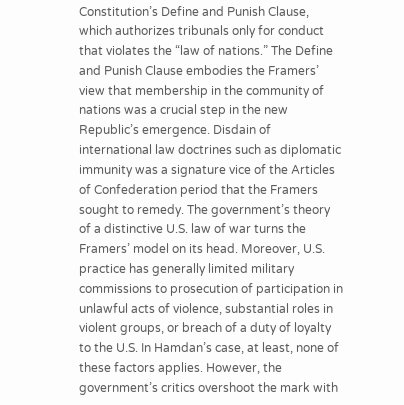Constitution’s Define and Punish Clause, which authorizes tribunals only for conduct that violates the “law of nations.” The Define and Punish Clause embodies the Framers’ view that membership in the community of nations was a crucial step in the new Republic’s emergence. Disdain of international law doctrines such as diplomatic immunity was a signature vice of the Articles of Confederation period that the Framers sought to remedy. The government’s theory of a distinctive U.S. law of war turns the Framers’ model on its head. Moreover, U.S. practice has generally limited military commissions to prosecution of participation in unlawful acts of violence, substantial roles in violent groups, or breach of a duty of loyalty to the U.S. In Hamdan’s case, at least, none of these factors applies. However, the government’s critics overshoot the mark with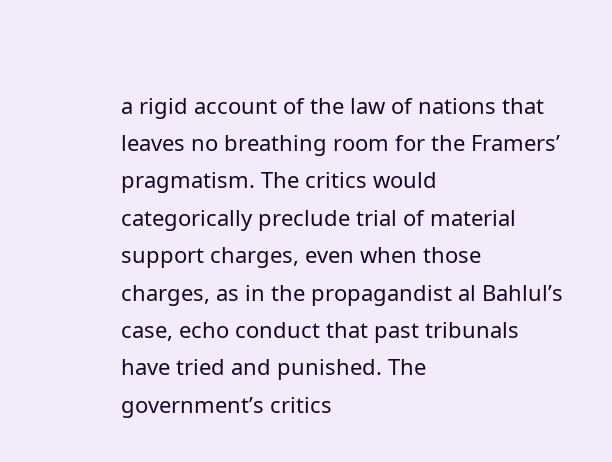a rigid account of the law of nations that leaves no breathing room for the Framers’ pragmatism. The critics would categorically preclude trial of material support charges, even when those charges, as in the propagandist al Bahlul’s case, echo conduct that past tribunals have tried and punished. The government’s critics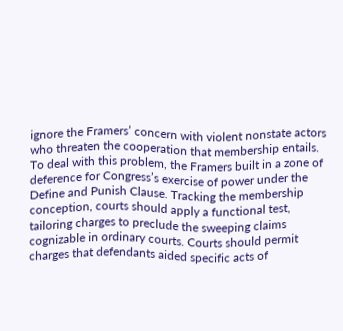ignore the Framers’ concern with violent nonstate actors who threaten the cooperation that membership entails. To deal with this problem, the Framers built in a zone of deference for Congress’s exercise of power under the Define and Punish Clause. Tracking the membership conception, courts should apply a functional test, tailoring charges to preclude the sweeping claims cognizable in ordinary courts. Courts should permit charges that defendants aided specific acts of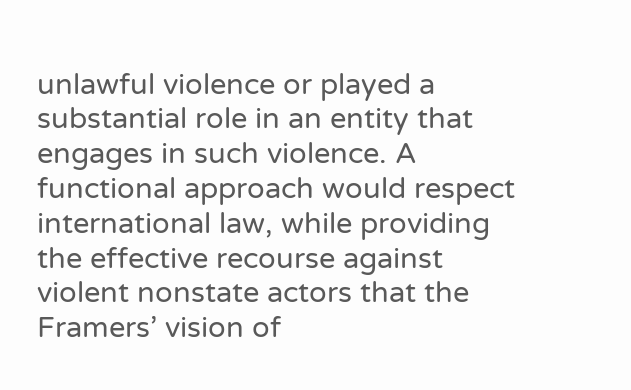unlawful violence or played a substantial role in an entity that engages in such violence. A functional approach would respect international law, while providing the effective recourse against violent nonstate actors that the Framers’ vision of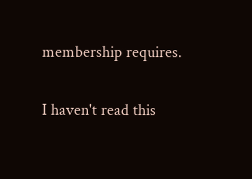membership requires.

I haven't read this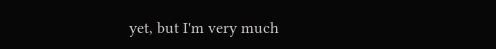yet, but I'm very much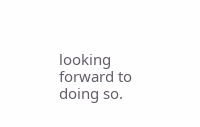looking forward to doing so.